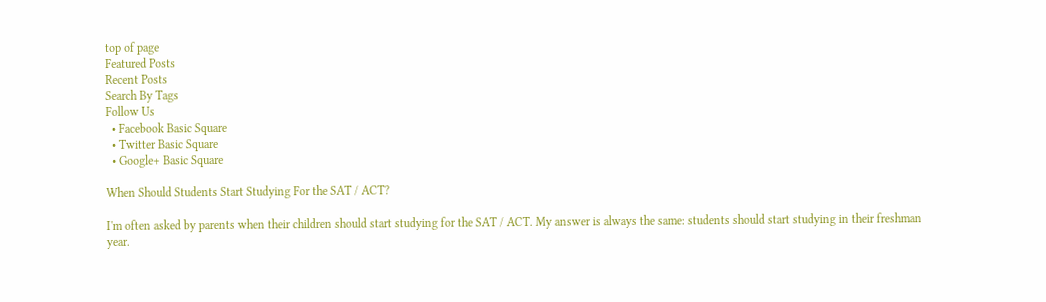top of page
Featured Posts
Recent Posts
Search By Tags
Follow Us
  • Facebook Basic Square
  • Twitter Basic Square
  • Google+ Basic Square

When Should Students Start Studying For the SAT / ACT?

I'm often asked by parents when their children should start studying for the SAT / ACT. My answer is always the same: students should start studying in their freshman year.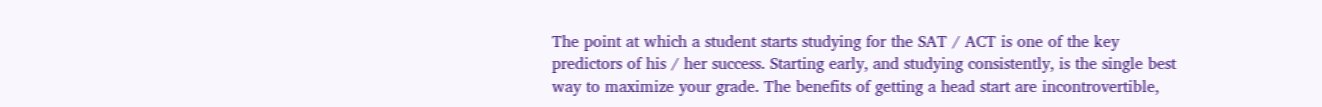The point at which a student starts studying for the SAT / ACT is one of the key predictors of his / her success. Starting early, and studying consistently, is the single best way to maximize your grade. The benefits of getting a head start are incontrovertible,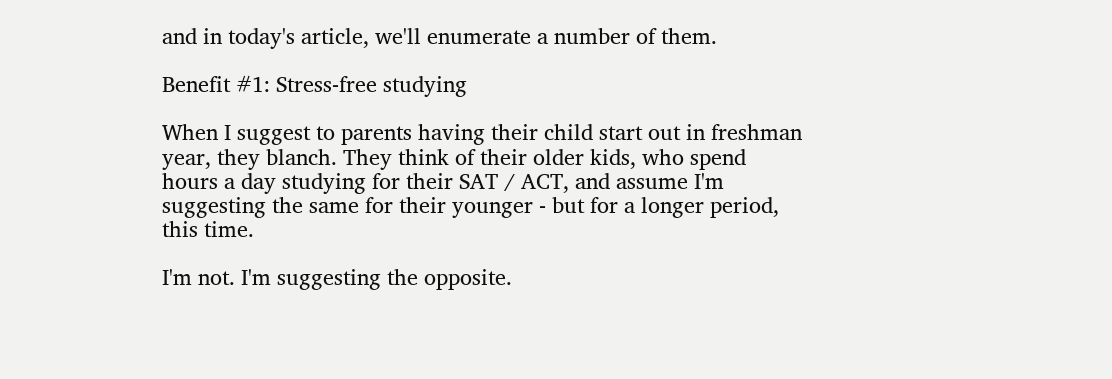and in today's article, we'll enumerate a number of them.

Benefit #1: Stress-free studying

When I suggest to parents having their child start out in freshman year, they blanch. They think of their older kids, who spend hours a day studying for their SAT / ACT, and assume I'm suggesting the same for their younger - but for a longer period, this time.

I'm not. I'm suggesting the opposite.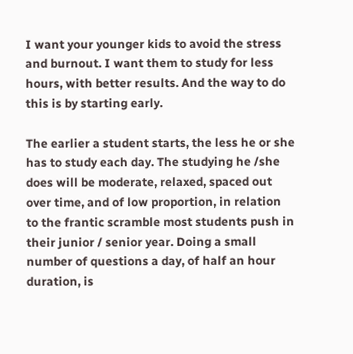I want your younger kids to avoid the stress and burnout. I want them to study for less hours, with better results. And the way to do this is by starting early.

The earlier a student starts, the less he or she has to study each day. The studying he /she does will be moderate, relaxed, spaced out over time, and of low proportion, in relation to the frantic scramble most students push in their junior / senior year. Doing a small number of questions a day, of half an hour duration, is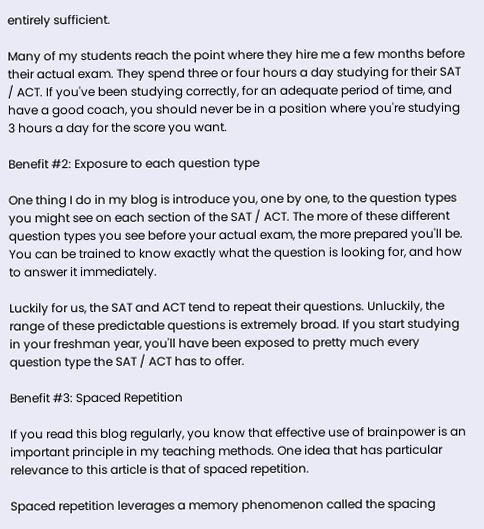entirely sufficient.

Many of my students reach the point where they hire me a few months before their actual exam. They spend three or four hours a day studying for their SAT / ACT. If you've been studying correctly, for an adequate period of time, and have a good coach, you should never be in a position where you're studying 3 hours a day for the score you want.

Benefit #2: Exposure to each question type

One thing I do in my blog is introduce you, one by one, to the question types you might see on each section of the SAT / ACT. The more of these different question types you see before your actual exam, the more prepared you'll be. You can be trained to know exactly what the question is looking for, and how to answer it immediately.

Luckily for us, the SAT and ACT tend to repeat their questions. Unluckily, the range of these predictable questions is extremely broad. If you start studying in your freshman year, you'll have been exposed to pretty much every question type the SAT / ACT has to offer.

Benefit #3: Spaced Repetition

If you read this blog regularly, you know that effective use of brainpower is an important principle in my teaching methods. One idea that has particular relevance to this article is that of spaced repetition.

Spaced repetition leverages a memory phenomenon called the spacing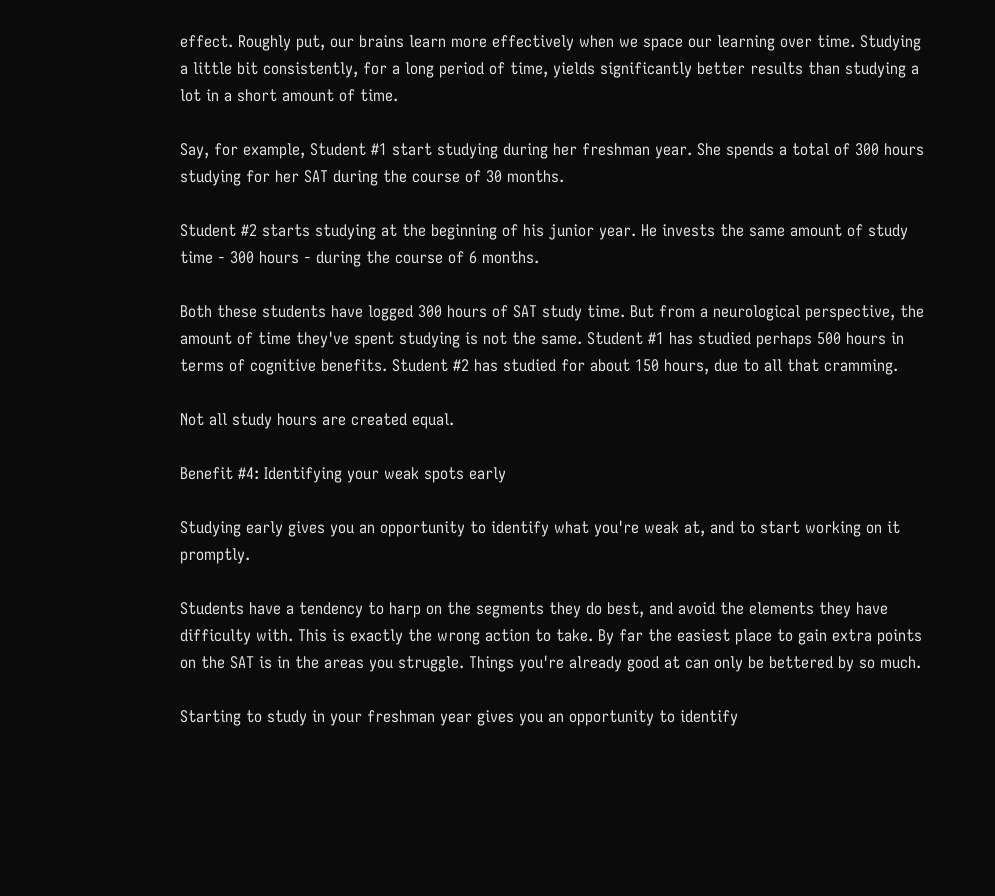effect. Roughly put, our brains learn more effectively when we space our learning over time. Studying a little bit consistently, for a long period of time, yields significantly better results than studying a lot in a short amount of time.

Say, for example, Student #1 start studying during her freshman year. She spends a total of 300 hours studying for her SAT during the course of 30 months.

Student #2 starts studying at the beginning of his junior year. He invests the same amount of study time - 300 hours - during the course of 6 months.

Both these students have logged 300 hours of SAT study time. But from a neurological perspective, the amount of time they've spent studying is not the same. Student #1 has studied perhaps 500 hours in terms of cognitive benefits. Student #2 has studied for about 150 hours, due to all that cramming.

Not all study hours are created equal.

Benefit #4: Identifying your weak spots early

Studying early gives you an opportunity to identify what you're weak at, and to start working on it promptly.

Students have a tendency to harp on the segments they do best, and avoid the elements they have difficulty with. This is exactly the wrong action to take. By far the easiest place to gain extra points on the SAT is in the areas you struggle. Things you're already good at can only be bettered by so much.

Starting to study in your freshman year gives you an opportunity to identify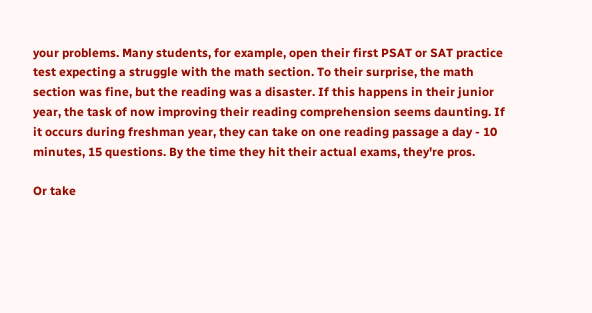your problems. Many students, for example, open their first PSAT or SAT practice test expecting a struggle with the math section. To their surprise, the math section was fine, but the reading was a disaster. If this happens in their junior year, the task of now improving their reading comprehension seems daunting. If it occurs during freshman year, they can take on one reading passage a day - 10 minutes, 15 questions. By the time they hit their actual exams, they're pros.

Or take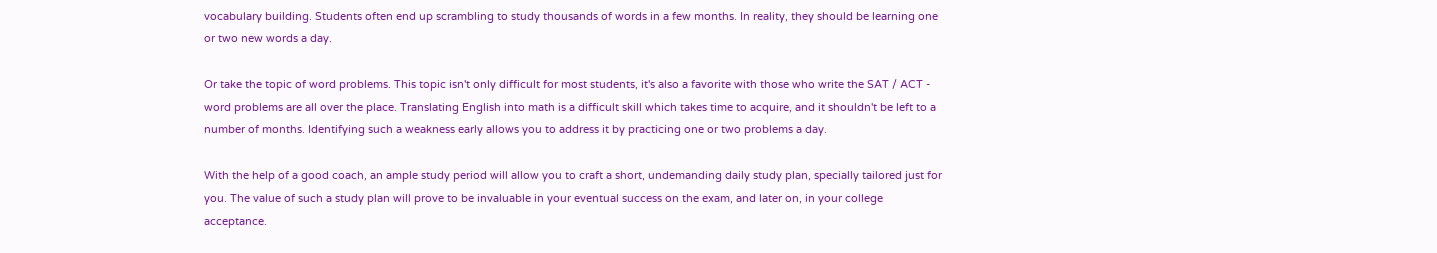vocabulary building. Students often end up scrambling to study thousands of words in a few months. In reality, they should be learning one or two new words a day.

Or take the topic of word problems. This topic isn't only difficult for most students, it's also a favorite with those who write the SAT / ACT - word problems are all over the place. Translating English into math is a difficult skill which takes time to acquire, and it shouldn't be left to a number of months. Identifying such a weakness early allows you to address it by practicing one or two problems a day.

With the help of a good coach, an ample study period will allow you to craft a short, undemanding daily study plan, specially tailored just for you. The value of such a study plan will prove to be invaluable in your eventual success on the exam, and later on, in your college acceptance.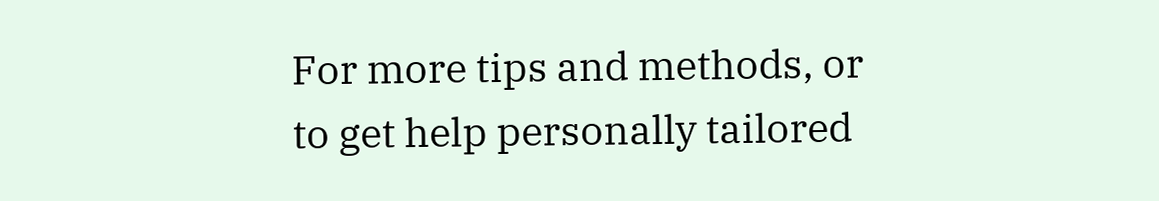For more tips and methods, or to get help personally tailored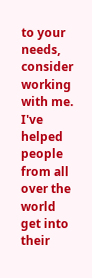to your needs, consider working with me. I've helped people from all over the world get into their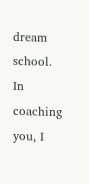dream school. In coaching you, I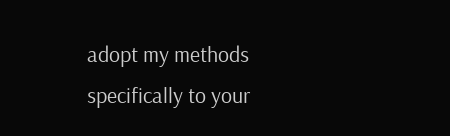adopt my methods specifically to your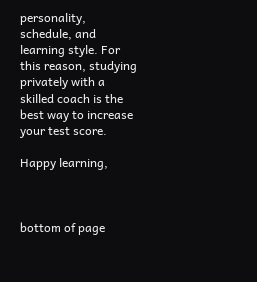personality, schedule, and learning style. For this reason, studying privately with a skilled coach is the best way to increase your test score.

Happy learning,



bottom of page